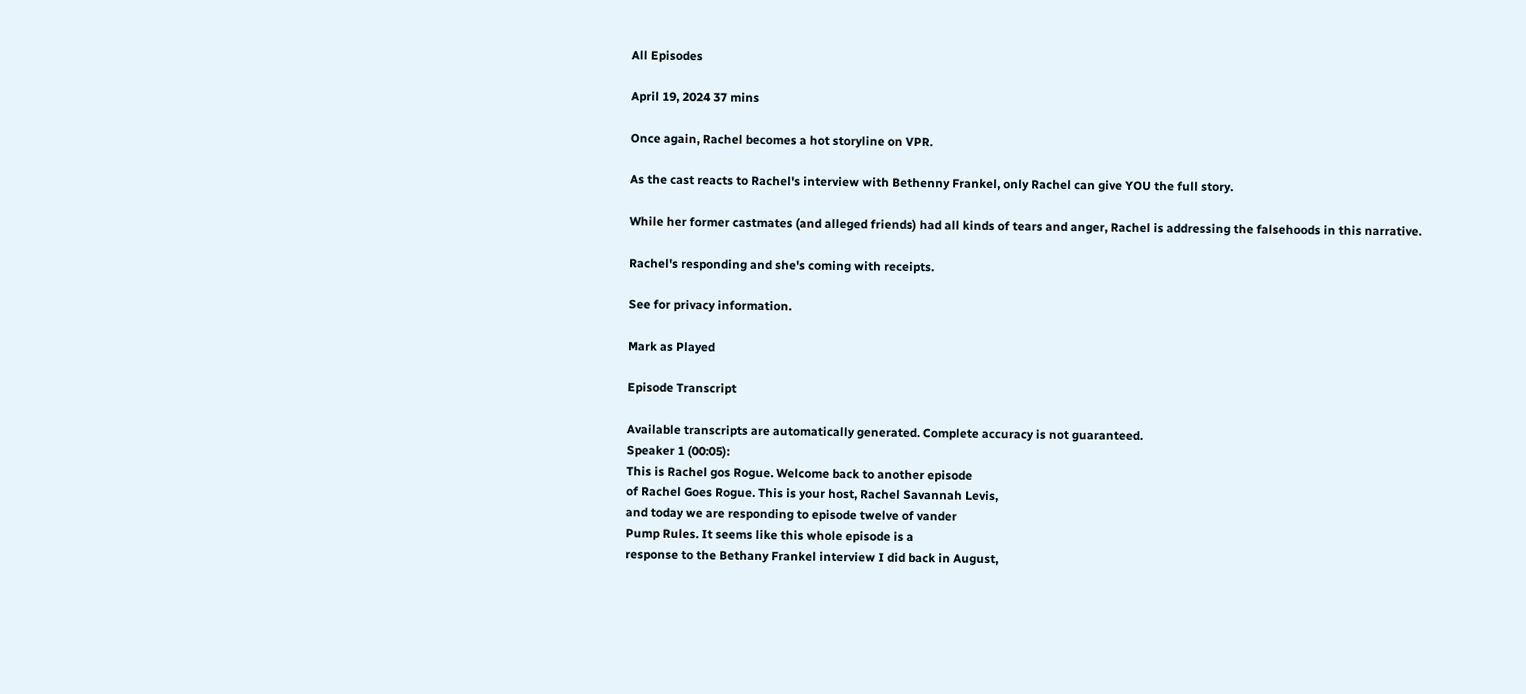All Episodes

April 19, 2024 37 mins

Once again, Rachel becomes a hot storyline on VPR.

As the cast reacts to Rachel's interview with Bethenny Frankel, only Rachel can give YOU the full story.

While her former castmates (and alleged friends) had all kinds of tears and anger, Rachel is addressing the falsehoods in this narrative.

Rachel's responding and she's coming with receipts.

See for privacy information.

Mark as Played

Episode Transcript

Available transcripts are automatically generated. Complete accuracy is not guaranteed.
Speaker 1 (00:05):
This is Rachel gos Rogue. Welcome back to another episode
of Rachel Goes Rogue. This is your host, Rachel Savannah Levis,
and today we are responding to episode twelve of vander
Pump Rules. It seems like this whole episode is a
response to the Bethany Frankel interview I did back in August,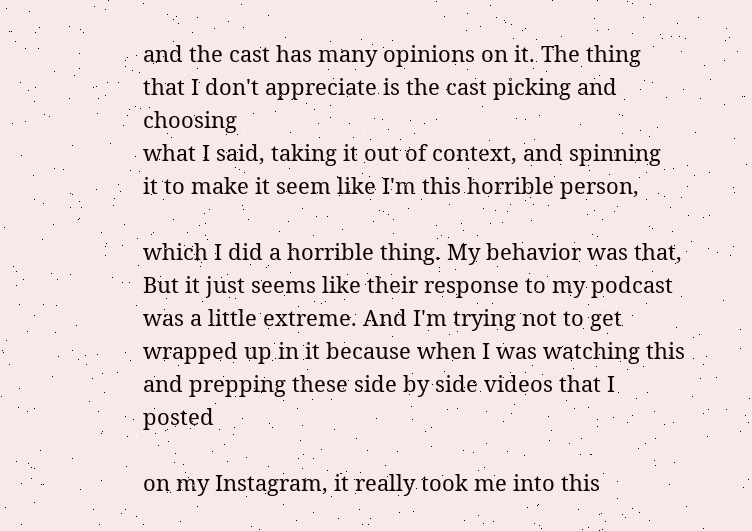and the cast has many opinions on it. The thing
that I don't appreciate is the cast picking and choosing
what I said, taking it out of context, and spinning
it to make it seem like I'm this horrible person,

which I did a horrible thing. My behavior was that,
But it just seems like their response to my podcast
was a little extreme. And I'm trying not to get
wrapped up in it because when I was watching this
and prepping these side by side videos that I posted

on my Instagram, it really took me into this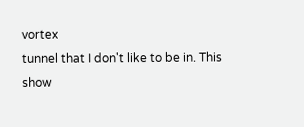vortex
tunnel that I don't like to be in. This show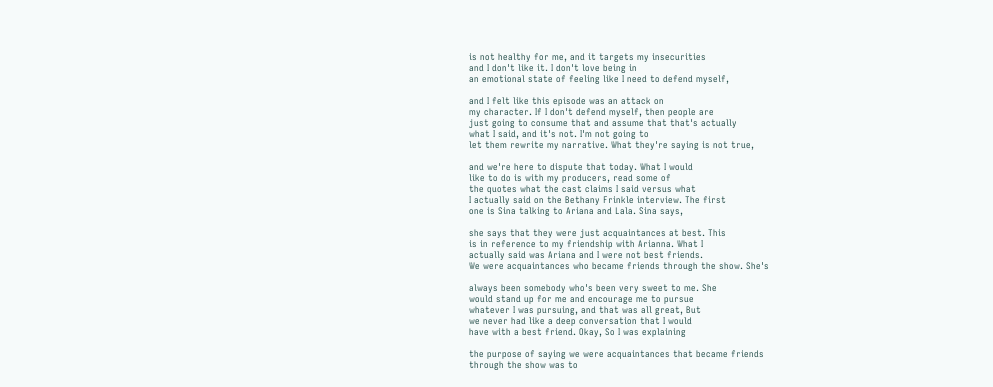is not healthy for me, and it targets my insecurities
and I don't like it. I don't love being in
an emotional state of feeling like I need to defend myself,

and I felt like this episode was an attack on
my character. If I don't defend myself, then people are
just going to consume that and assume that that's actually
what I said, and it's not. I'm not going to
let them rewrite my narrative. What they're saying is not true,

and we're here to dispute that today. What I would
like to do is with my producers, read some of
the quotes what the cast claims I said versus what
I actually said on the Bethany Frinkle interview. The first
one is Sina talking to Ariana and Lala. Sina says,

she says that they were just acquaintances at best. This
is in reference to my friendship with Arianna. What I
actually said was Ariana and I were not best friends.
We were acquaintances who became friends through the show. She's

always been somebody who's been very sweet to me. She
would stand up for me and encourage me to pursue
whatever I was pursuing, and that was all great, But
we never had like a deep conversation that I would
have with a best friend. Okay, So I was explaining

the purpose of saying we were acquaintances that became friends
through the show was to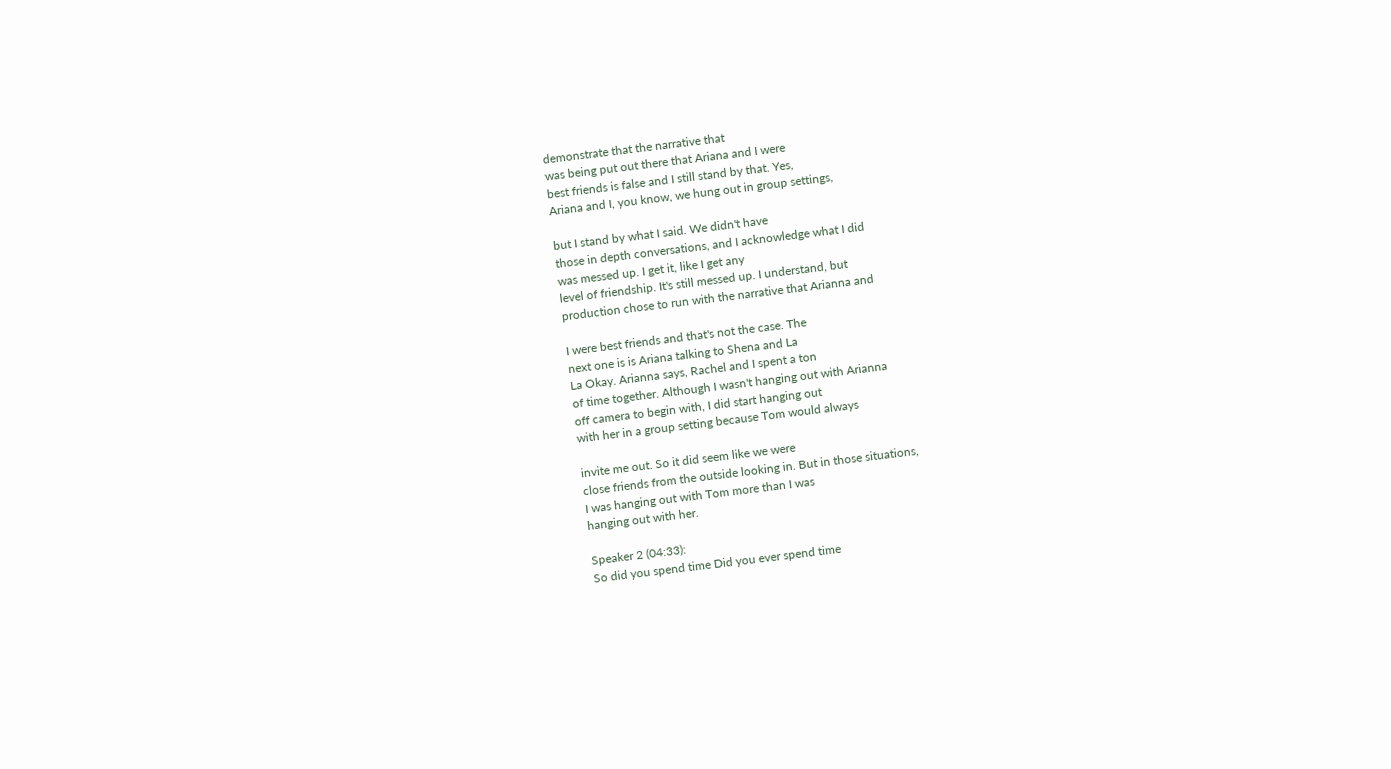demonstrate that the narrative that
was being put out there that Ariana and I were
best friends is false and I still stand by that. Yes,
Ariana and I, you know, we hung out in group settings,

but I stand by what I said. We didn't have
those in depth conversations, and I acknowledge what I did
was messed up. I get it, like I get any
level of friendship. It's still messed up. I understand, but
production chose to run with the narrative that Arianna and

I were best friends and that's not the case. The
next one is is Ariana talking to Shena and La
La Okay. Arianna says, Rachel and I spent a ton
of time together. Although I wasn't hanging out with Arianna
off camera to begin with, I did start hanging out
with her in a group setting because Tom would always

invite me out. So it did seem like we were
close friends from the outside looking in. But in those situations,
I was hanging out with Tom more than I was
hanging out with her.

Speaker 2 (04:33):
So did you spend time Did you ever spend time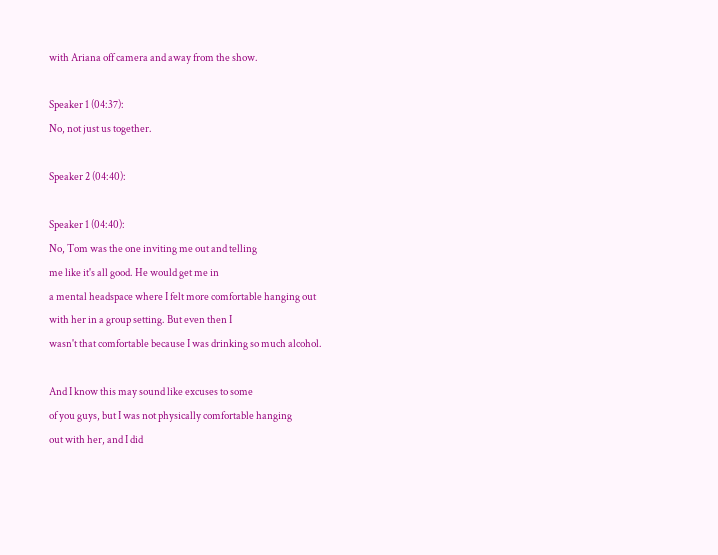with Ariana off camera and away from the show.

Speaker 1 (04:37):
No, not just us together.

Speaker 2 (04:40):

Speaker 1 (04:40):
No, Tom was the one inviting me out and telling
me like it's all good. He would get me in
a mental headspace where I felt more comfortable hanging out
with her in a group setting. But even then I
wasn't that comfortable because I was drinking so much alcohol.

And I know this may sound like excuses to some
of you guys, but I was not physically comfortable hanging
out with her, and I did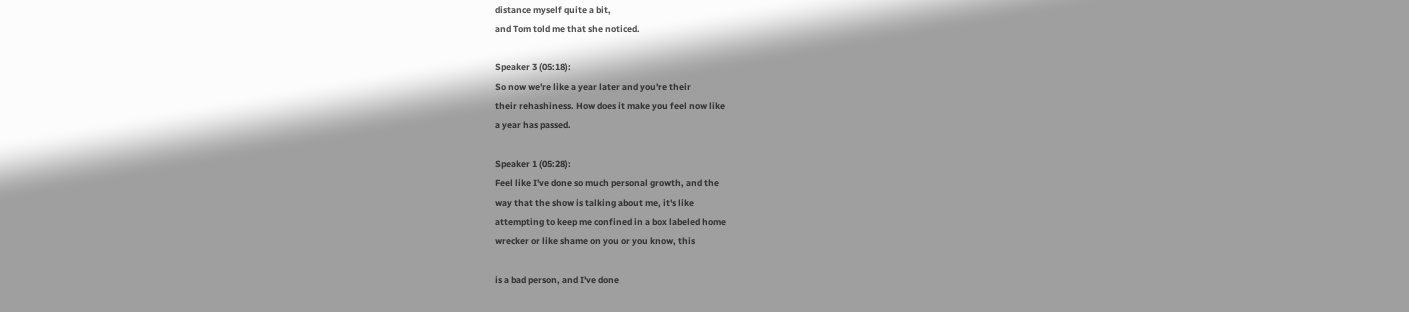distance myself quite a bit,
and Tom told me that she noticed.

Speaker 3 (05:18):
So now we're like a year later and you're their
their rehashiness. How does it make you feel now like
a year has passed.

Speaker 1 (05:28):
Feel like I've done so much personal growth, and the
way that the show is talking about me, it's like
attempting to keep me confined in a box labeled home
wrecker or like shame on you or you know, this

is a bad person, and I've done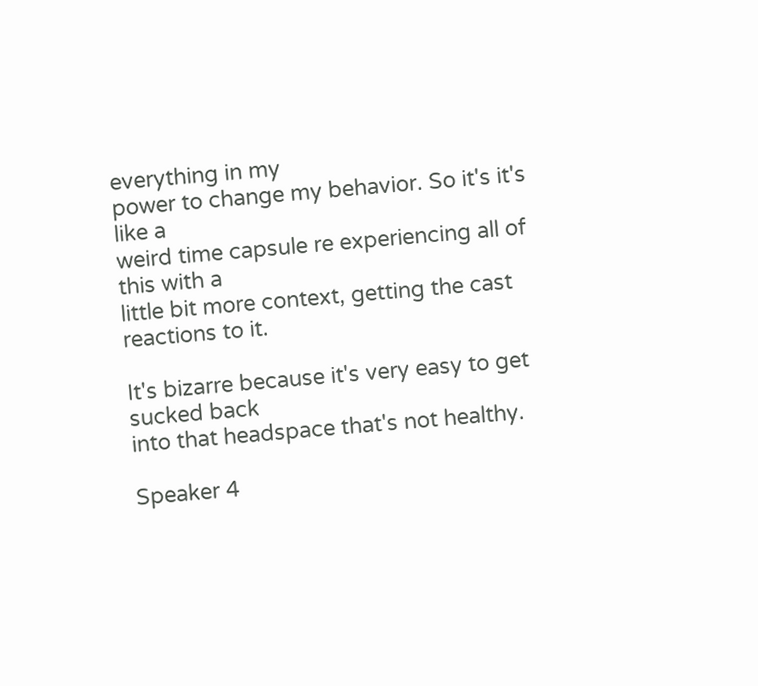everything in my
power to change my behavior. So it's it's like a
weird time capsule re experiencing all of this with a
little bit more context, getting the cast reactions to it.

It's bizarre because it's very easy to get sucked back
into that headspace that's not healthy.

Speaker 4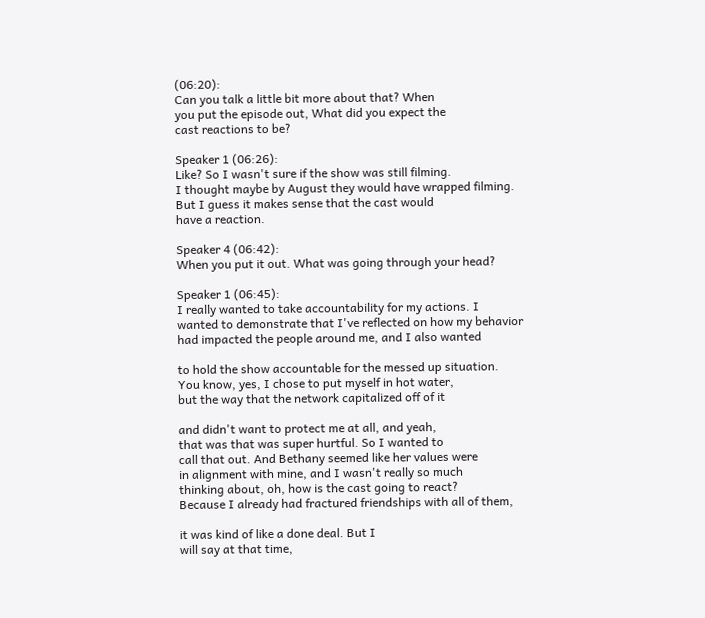(06:20):
Can you talk a little bit more about that? When
you put the episode out, What did you expect the
cast reactions to be?

Speaker 1 (06:26):
Like? So I wasn't sure if the show was still filming.
I thought maybe by August they would have wrapped filming.
But I guess it makes sense that the cast would
have a reaction.

Speaker 4 (06:42):
When you put it out. What was going through your head?

Speaker 1 (06:45):
I really wanted to take accountability for my actions. I
wanted to demonstrate that I've reflected on how my behavior
had impacted the people around me, and I also wanted

to hold the show accountable for the messed up situation.
You know, yes, I chose to put myself in hot water,
but the way that the network capitalized off of it

and didn't want to protect me at all, and yeah,
that was that was super hurtful. So I wanted to
call that out. And Bethany seemed like her values were
in alignment with mine, and I wasn't really so much
thinking about, oh, how is the cast going to react?
Because I already had fractured friendships with all of them,

it was kind of like a done deal. But I
will say at that time,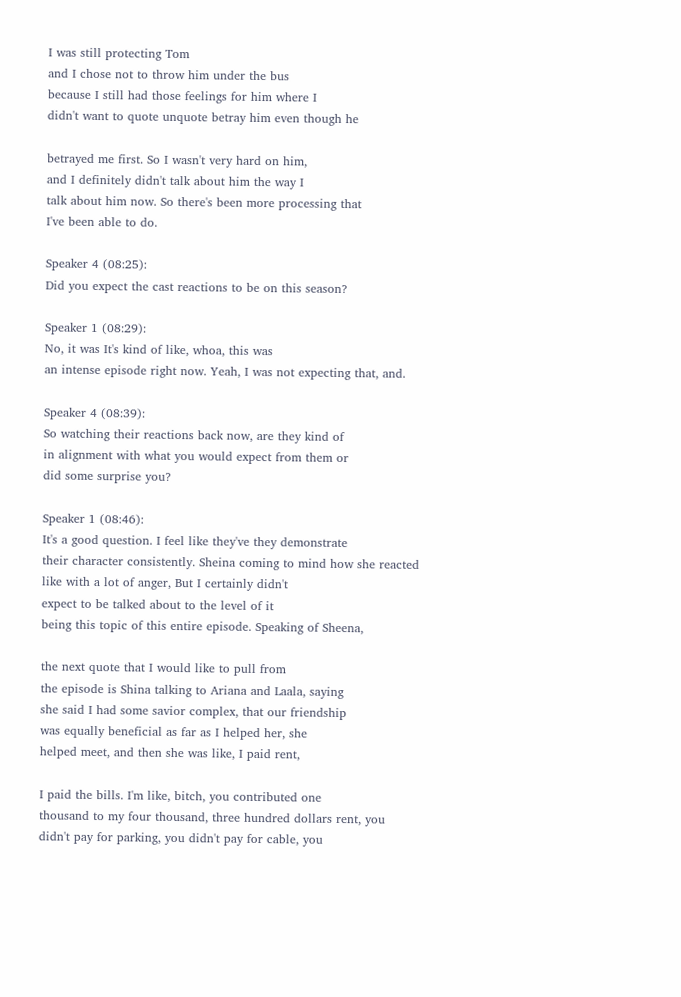I was still protecting Tom
and I chose not to throw him under the bus
because I still had those feelings for him where I
didn't want to quote unquote betray him even though he

betrayed me first. So I wasn't very hard on him,
and I definitely didn't talk about him the way I
talk about him now. So there's been more processing that
I've been able to do.

Speaker 4 (08:25):
Did you expect the cast reactions to be on this season?

Speaker 1 (08:29):
No, it was It's kind of like, whoa, this was
an intense episode right now. Yeah, I was not expecting that, and.

Speaker 4 (08:39):
So watching their reactions back now, are they kind of
in alignment with what you would expect from them or
did some surprise you?

Speaker 1 (08:46):
It's a good question. I feel like they've they demonstrate
their character consistently. Sheina coming to mind how she reacted
like with a lot of anger, But I certainly didn't
expect to be talked about to the level of it
being this topic of this entire episode. Speaking of Sheena,

the next quote that I would like to pull from
the episode is Shina talking to Ariana and Laala, saying
she said I had some savior complex, that our friendship
was equally beneficial as far as I helped her, she
helped meet, and then she was like, I paid rent,

I paid the bills. I'm like, bitch, you contributed one
thousand to my four thousand, three hundred dollars rent, you
didn't pay for parking, you didn't pay for cable, you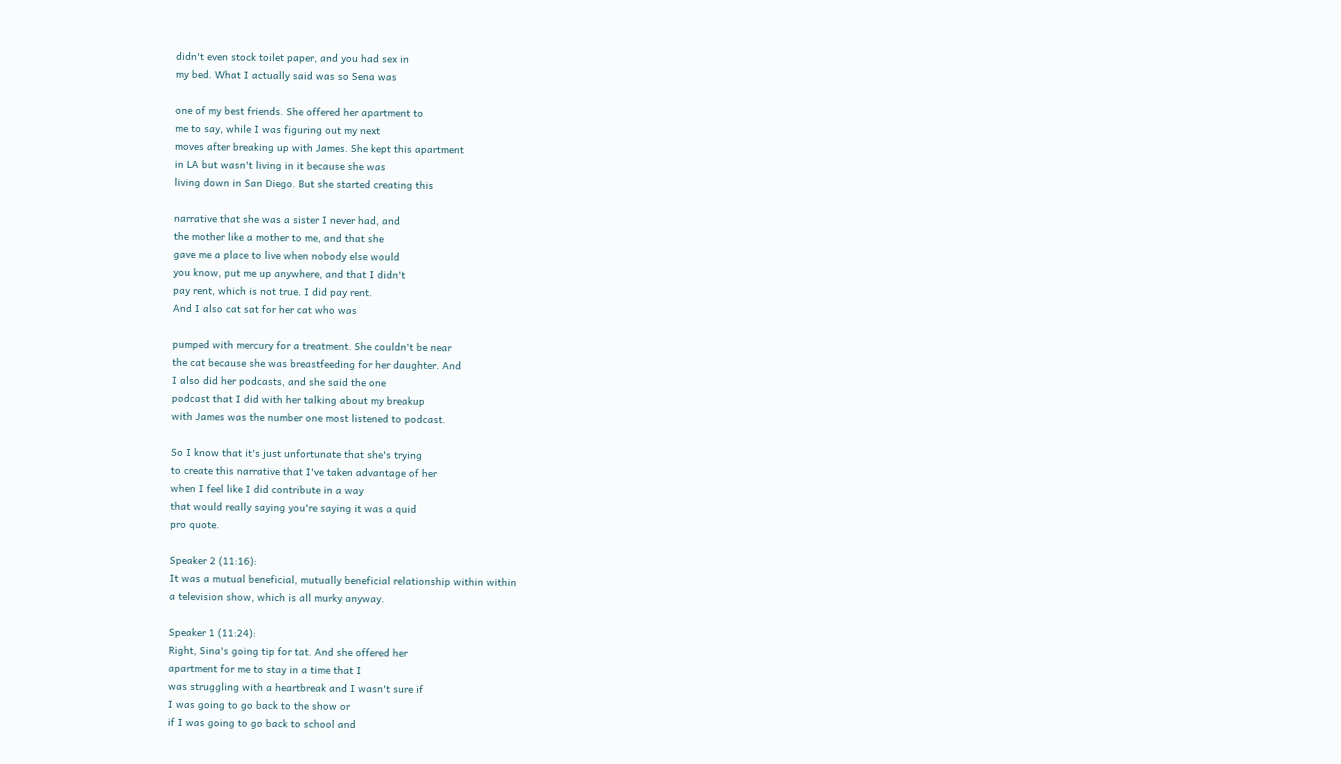didn't even stock toilet paper, and you had sex in
my bed. What I actually said was so Sena was

one of my best friends. She offered her apartment to
me to say, while I was figuring out my next
moves after breaking up with James. She kept this apartment
in LA but wasn't living in it because she was
living down in San Diego. But she started creating this

narrative that she was a sister I never had, and
the mother like a mother to me, and that she
gave me a place to live when nobody else would
you know, put me up anywhere, and that I didn't
pay rent, which is not true. I did pay rent.
And I also cat sat for her cat who was

pumped with mercury for a treatment. She couldn't be near
the cat because she was breastfeeding for her daughter. And
I also did her podcasts, and she said the one
podcast that I did with her talking about my breakup
with James was the number one most listened to podcast.

So I know that it's just unfortunate that she's trying
to create this narrative that I've taken advantage of her
when I feel like I did contribute in a way
that would really saying you're saying it was a quid
pro quote.

Speaker 2 (11:16):
It was a mutual beneficial, mutually beneficial relationship within within
a television show, which is all murky anyway.

Speaker 1 (11:24):
Right, Sina's going tip for tat. And she offered her
apartment for me to stay in a time that I
was struggling with a heartbreak and I wasn't sure if
I was going to go back to the show or
if I was going to go back to school and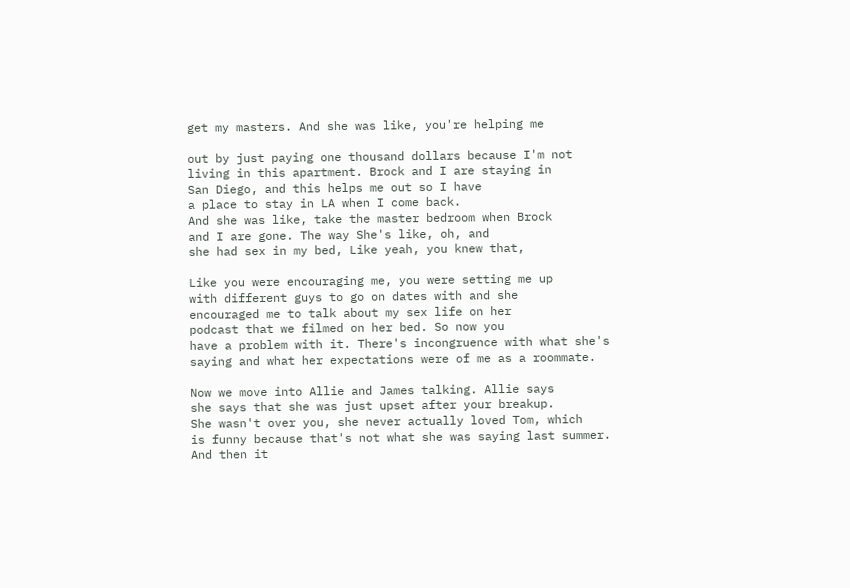get my masters. And she was like, you're helping me

out by just paying one thousand dollars because I'm not
living in this apartment. Brock and I are staying in
San Diego, and this helps me out so I have
a place to stay in LA when I come back.
And she was like, take the master bedroom when Brock
and I are gone. The way She's like, oh, and
she had sex in my bed, Like yeah, you knew that,

Like you were encouraging me, you were setting me up
with different guys to go on dates with and she
encouraged me to talk about my sex life on her
podcast that we filmed on her bed. So now you
have a problem with it. There's incongruence with what she's
saying and what her expectations were of me as a roommate.

Now we move into Allie and James talking. Allie says
she says that she was just upset after your breakup.
She wasn't over you, she never actually loved Tom, which
is funny because that's not what she was saying last summer.
And then it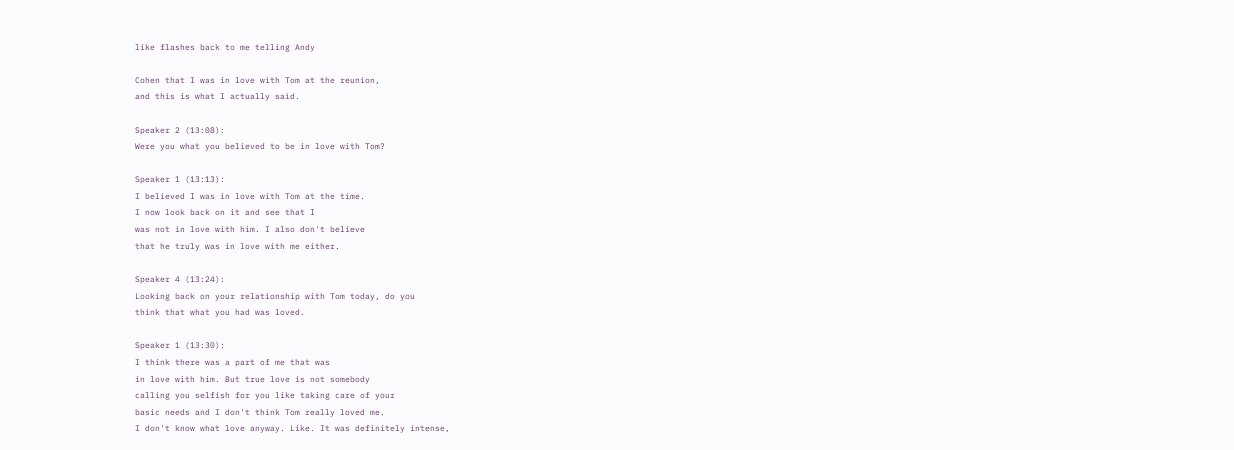like flashes back to me telling Andy

Cohen that I was in love with Tom at the reunion,
and this is what I actually said.

Speaker 2 (13:08):
Were you what you believed to be in love with Tom?

Speaker 1 (13:13):
I believed I was in love with Tom at the time.
I now look back on it and see that I
was not in love with him. I also don't believe
that he truly was in love with me either.

Speaker 4 (13:24):
Looking back on your relationship with Tom today, do you
think that what you had was loved.

Speaker 1 (13:30):
I think there was a part of me that was
in love with him. But true love is not somebody
calling you selfish for you like taking care of your
basic needs and I don't think Tom really loved me.
I don't know what love anyway. Like. It was definitely intense,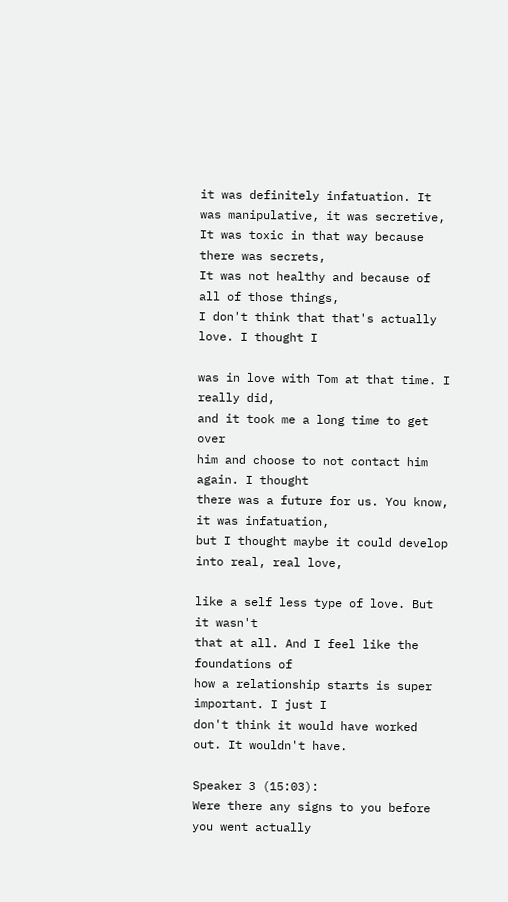it was definitely infatuation. It was manipulative, it was secretive,
It was toxic in that way because there was secrets,
It was not healthy and because of all of those things,
I don't think that that's actually love. I thought I

was in love with Tom at that time. I really did,
and it took me a long time to get over
him and choose to not contact him again. I thought
there was a future for us. You know, it was infatuation,
but I thought maybe it could develop into real, real love,

like a self less type of love. But it wasn't
that at all. And I feel like the foundations of
how a relationship starts is super important. I just I
don't think it would have worked out. It wouldn't have.

Speaker 3 (15:03):
Were there any signs to you before you went actually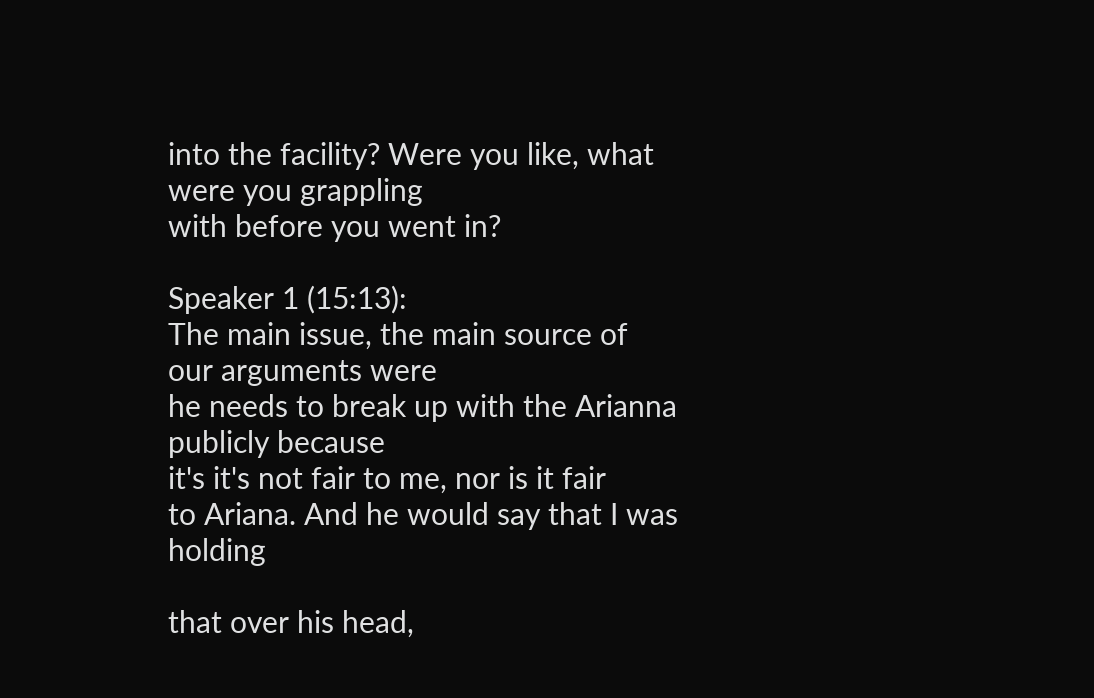into the facility? Were you like, what were you grappling
with before you went in?

Speaker 1 (15:13):
The main issue, the main source of our arguments were
he needs to break up with the Arianna publicly because
it's it's not fair to me, nor is it fair
to Ariana. And he would say that I was holding

that over his head,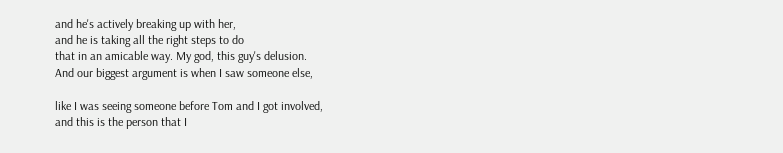and he's actively breaking up with her,
and he is taking all the right steps to do
that in an amicable way. My god, this guy's delusion.
And our biggest argument is when I saw someone else,

like I was seeing someone before Tom and I got involved,
and this is the person that I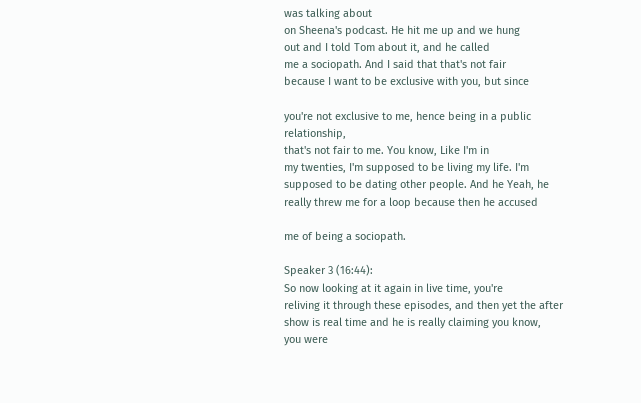was talking about
on Sheena's podcast. He hit me up and we hung
out and I told Tom about it, and he called
me a sociopath. And I said that that's not fair
because I want to be exclusive with you, but since

you're not exclusive to me, hence being in a public relationship,
that's not fair to me. You know, Like I'm in
my twenties, I'm supposed to be living my life. I'm
supposed to be dating other people. And he Yeah, he
really threw me for a loop because then he accused

me of being a sociopath.

Speaker 3 (16:44):
So now looking at it again in live time, you're
reliving it through these episodes, and then yet the after
show is real time and he is really claiming you know,
you were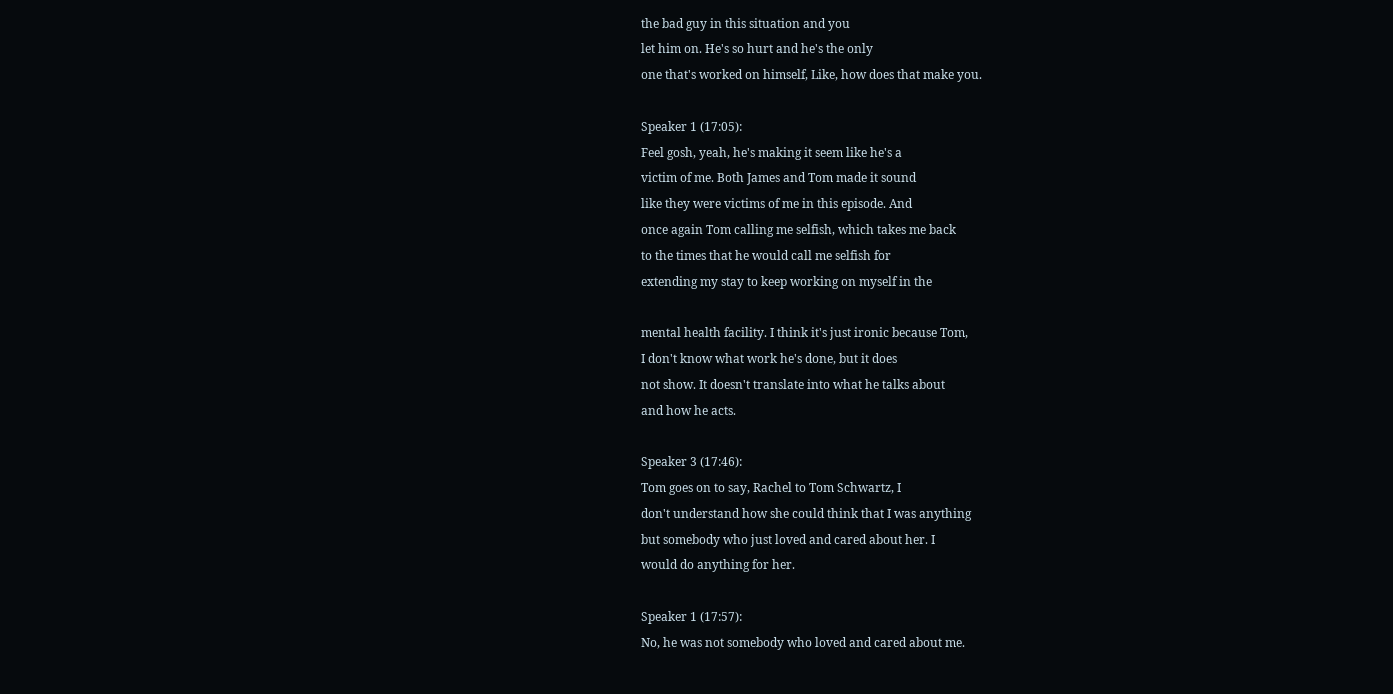the bad guy in this situation and you
let him on. He's so hurt and he's the only
one that's worked on himself, Like, how does that make you.

Speaker 1 (17:05):
Feel gosh, yeah, he's making it seem like he's a
victim of me. Both James and Tom made it sound
like they were victims of me in this episode. And
once again Tom calling me selfish, which takes me back
to the times that he would call me selfish for
extending my stay to keep working on myself in the

mental health facility. I think it's just ironic because Tom,
I don't know what work he's done, but it does
not show. It doesn't translate into what he talks about
and how he acts.

Speaker 3 (17:46):
Tom goes on to say, Rachel to Tom Schwartz, I
don't understand how she could think that I was anything
but somebody who just loved and cared about her. I
would do anything for her.

Speaker 1 (17:57):
No, he was not somebody who loved and cared about me.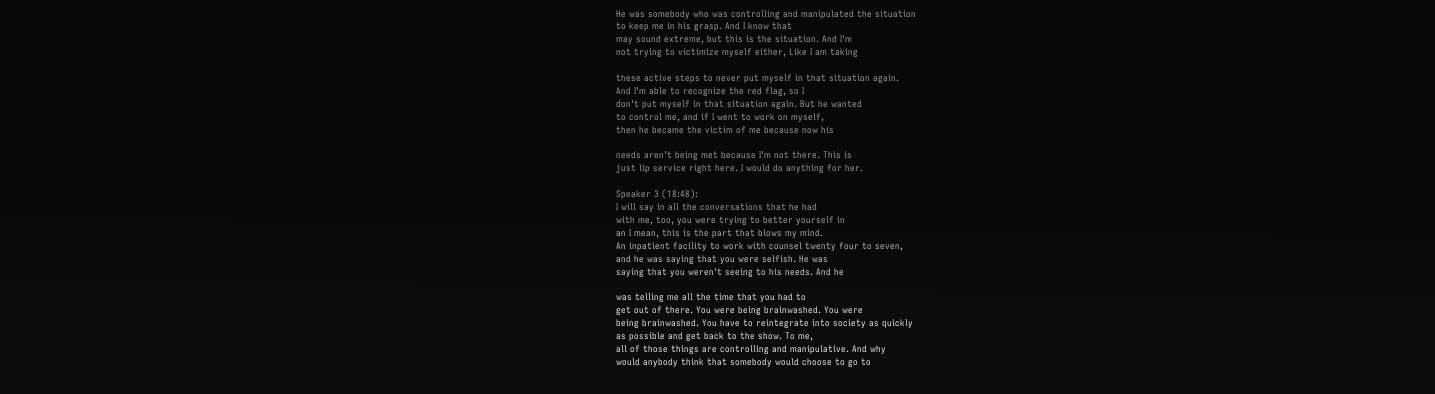He was somebody who was controlling and manipulated the situation
to keep me in his grasp. And I know that
may sound extreme, but this is the situation. And I'm
not trying to victimize myself either, Like I am taking

these active steps to never put myself in that situation again.
And I'm able to recognize the red flag, so I
don't put myself in that situation again. But he wanted
to control me, and if I went to work on myself,
then he became the victim of me because now his

needs aren't being met because I'm not there. This is
just lip service right here. I would do anything for her.

Speaker 3 (18:48):
I will say in all the conversations that he had
with me, too, you were trying to better yourself in
an I mean, this is the part that blows my mind.
An inpatient facility to work with counsel twenty four to seven,
and he was saying that you were selfish. He was
saying that you weren't seeing to his needs. And he

was telling me all the time that you had to
get out of there. You were being brainwashed. You were
being brainwashed. You have to reintegrate into society as quickly
as possible and get back to the show. To me,
all of those things are controlling and manipulative. And why
would anybody think that somebody would choose to go to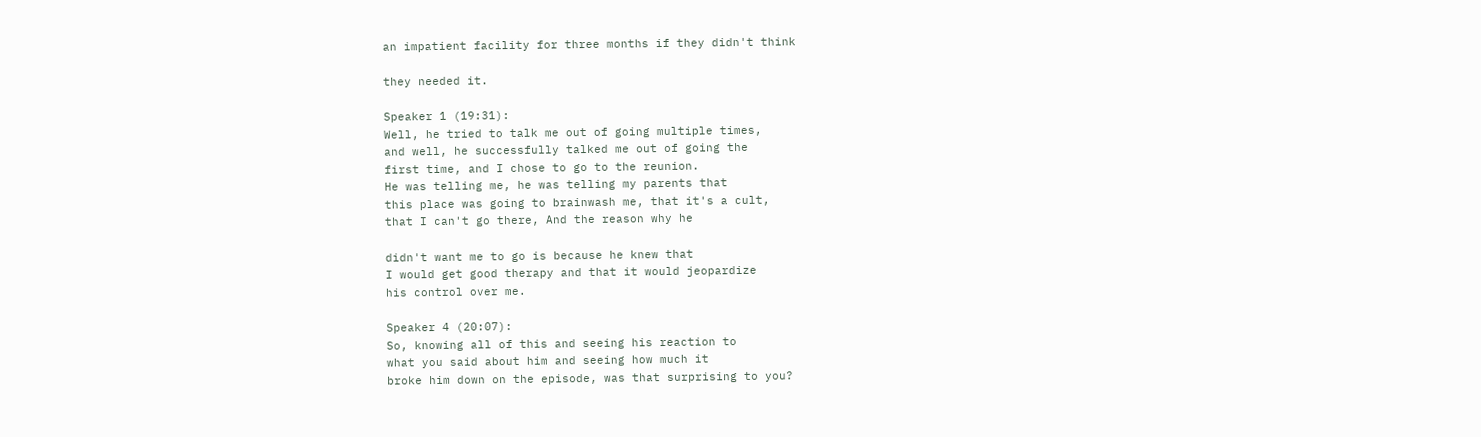an impatient facility for three months if they didn't think

they needed it.

Speaker 1 (19:31):
Well, he tried to talk me out of going multiple times,
and well, he successfully talked me out of going the
first time, and I chose to go to the reunion.
He was telling me, he was telling my parents that
this place was going to brainwash me, that it's a cult,
that I can't go there, And the reason why he

didn't want me to go is because he knew that
I would get good therapy and that it would jeopardize
his control over me.

Speaker 4 (20:07):
So, knowing all of this and seeing his reaction to
what you said about him and seeing how much it
broke him down on the episode, was that surprising to you?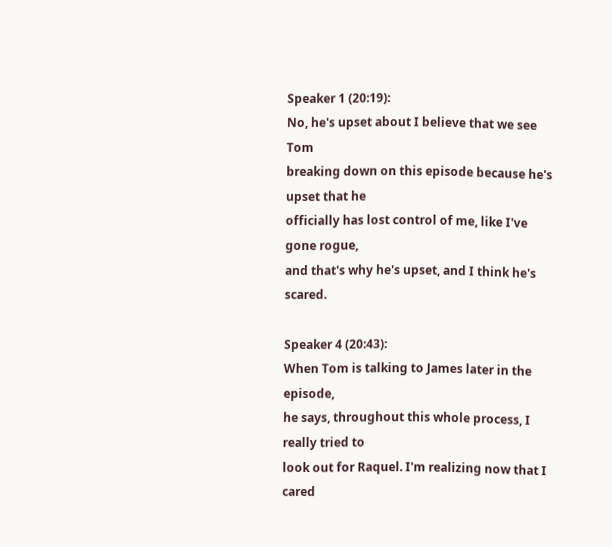Speaker 1 (20:19):
No, he's upset about I believe that we see Tom
breaking down on this episode because he's upset that he
officially has lost control of me, like I've gone rogue,
and that's why he's upset, and I think he's scared.

Speaker 4 (20:43):
When Tom is talking to James later in the episode,
he says, throughout this whole process, I really tried to
look out for Raquel. I'm realizing now that I cared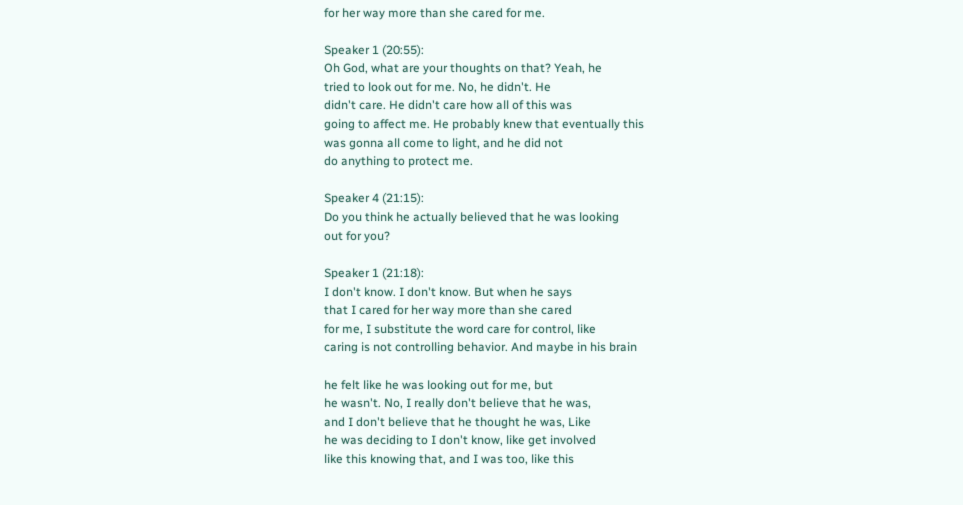for her way more than she cared for me.

Speaker 1 (20:55):
Oh God, what are your thoughts on that? Yeah, he
tried to look out for me. No, he didn't. He
didn't care. He didn't care how all of this was
going to affect me. He probably knew that eventually this
was gonna all come to light, and he did not
do anything to protect me.

Speaker 4 (21:15):
Do you think he actually believed that he was looking
out for you?

Speaker 1 (21:18):
I don't know. I don't know. But when he says
that I cared for her way more than she cared
for me, I substitute the word care for control, like
caring is not controlling behavior. And maybe in his brain

he felt like he was looking out for me, but
he wasn't. No, I really don't believe that he was,
and I don't believe that he thought he was, Like
he was deciding to I don't know, like get involved
like this knowing that, and I was too, like this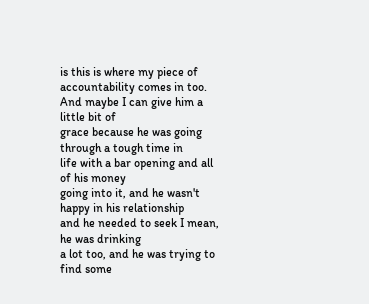is this is where my piece of accountability comes in too.
And maybe I can give him a little bit of
grace because he was going through a tough time in
life with a bar opening and all of his money
going into it, and he wasn't happy in his relationship
and he needed to seek I mean, he was drinking
a lot too, and he was trying to find some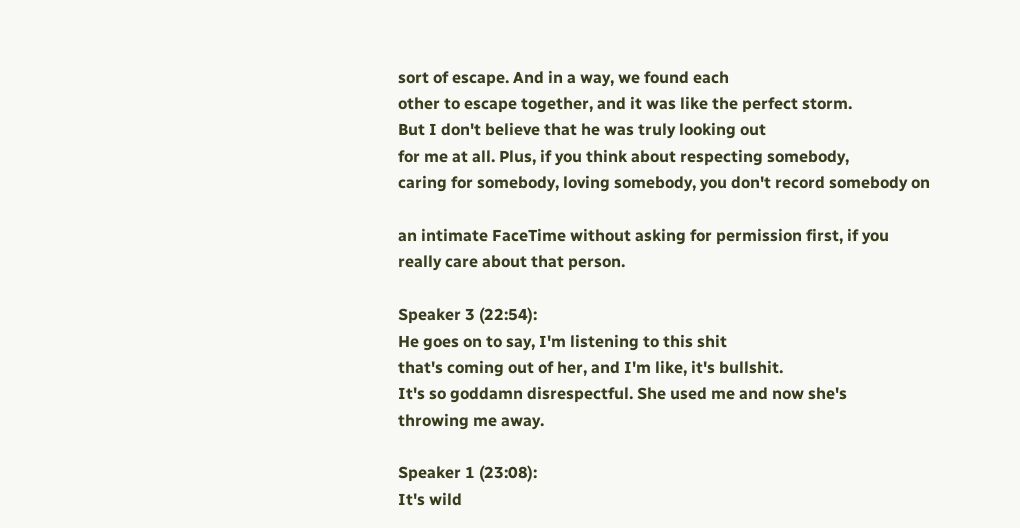sort of escape. And in a way, we found each
other to escape together, and it was like the perfect storm.
But I don't believe that he was truly looking out
for me at all. Plus, if you think about respecting somebody,
caring for somebody, loving somebody, you don't record somebody on

an intimate FaceTime without asking for permission first, if you
really care about that person.

Speaker 3 (22:54):
He goes on to say, I'm listening to this shit
that's coming out of her, and I'm like, it's bullshit.
It's so goddamn disrespectful. She used me and now she's
throwing me away.

Speaker 1 (23:08):
It's wild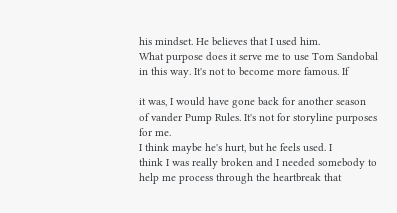his mindset. He believes that I used him.
What purpose does it serve me to use Tom Sandobal
in this way. It's not to become more famous. If

it was, I would have gone back for another season
of vander Pump Rules. It's not for storyline purposes for me.
I think maybe he's hurt, but he feels used. I
think I was really broken and I needed somebody to
help me process through the heartbreak that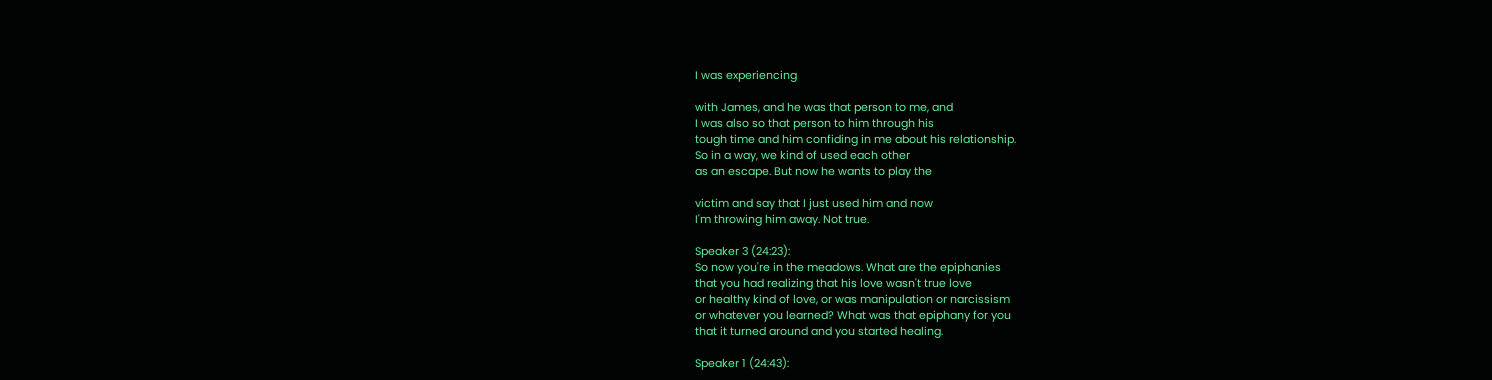I was experiencing

with James, and he was that person to me, and
I was also so that person to him through his
tough time and him confiding in me about his relationship.
So in a way, we kind of used each other
as an escape. But now he wants to play the

victim and say that I just used him and now
I'm throwing him away. Not true.

Speaker 3 (24:23):
So now you're in the meadows. What are the epiphanies
that you had realizing that his love wasn't true love
or healthy kind of love, or was manipulation or narcissism
or whatever you learned? What was that epiphany for you
that it turned around and you started healing.

Speaker 1 (24:43):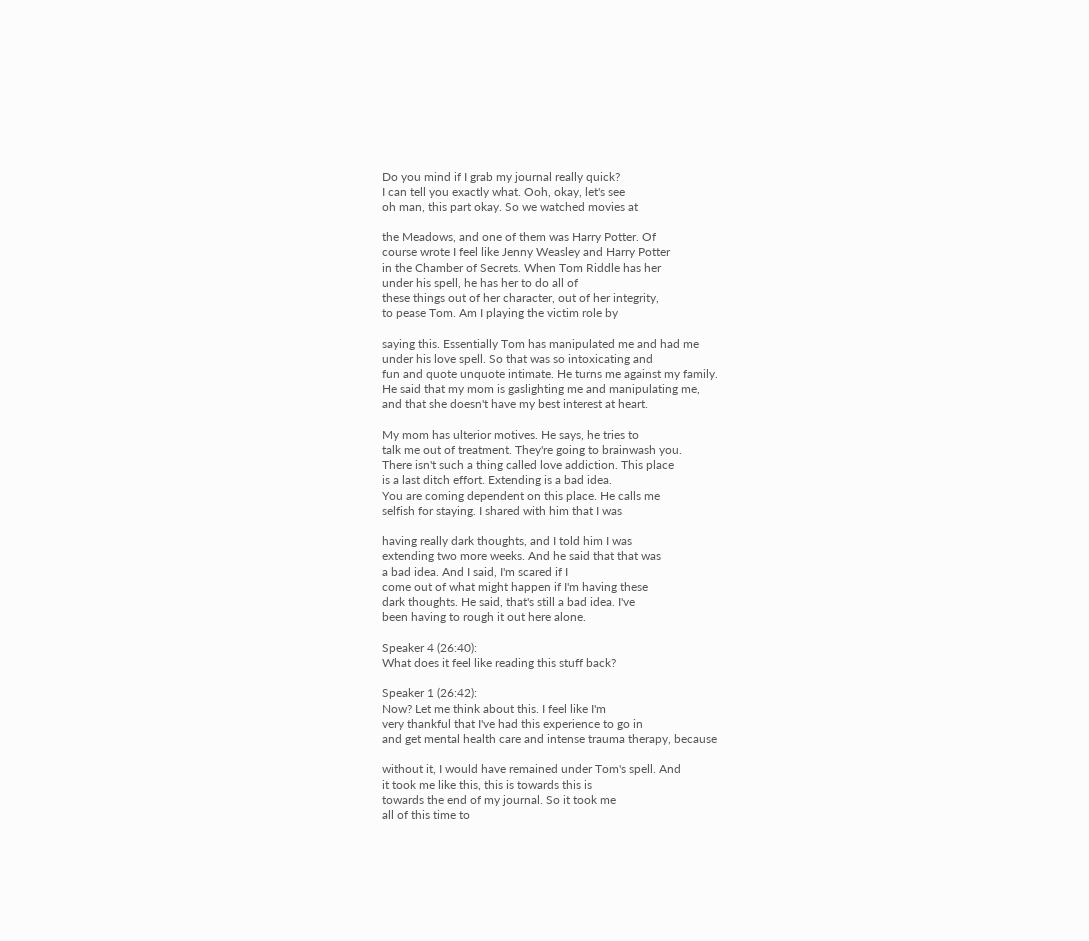Do you mind if I grab my journal really quick?
I can tell you exactly what. Ooh, okay, let's see
oh man, this part okay. So we watched movies at

the Meadows, and one of them was Harry Potter. Of
course wrote I feel like Jenny Weasley and Harry Potter
in the Chamber of Secrets. When Tom Riddle has her
under his spell, he has her to do all of
these things out of her character, out of her integrity,
to pease Tom. Am I playing the victim role by

saying this. Essentially Tom has manipulated me and had me
under his love spell. So that was so intoxicating and
fun and quote unquote intimate. He turns me against my family.
He said that my mom is gaslighting me and manipulating me,
and that she doesn't have my best interest at heart.

My mom has ulterior motives. He says, he tries to
talk me out of treatment. They're going to brainwash you.
There isn't such a thing called love addiction. This place
is a last ditch effort. Extending is a bad idea.
You are coming dependent on this place. He calls me
selfish for staying. I shared with him that I was

having really dark thoughts, and I told him I was
extending two more weeks. And he said that that was
a bad idea. And I said, I'm scared if I
come out of what might happen if I'm having these
dark thoughts. He said, that's still a bad idea. I've
been having to rough it out here alone.

Speaker 4 (26:40):
What does it feel like reading this stuff back?

Speaker 1 (26:42):
Now? Let me think about this. I feel like I'm
very thankful that I've had this experience to go in
and get mental health care and intense trauma therapy, because

without it, I would have remained under Tom's spell. And
it took me like this, this is towards this is
towards the end of my journal. So it took me
all of this time to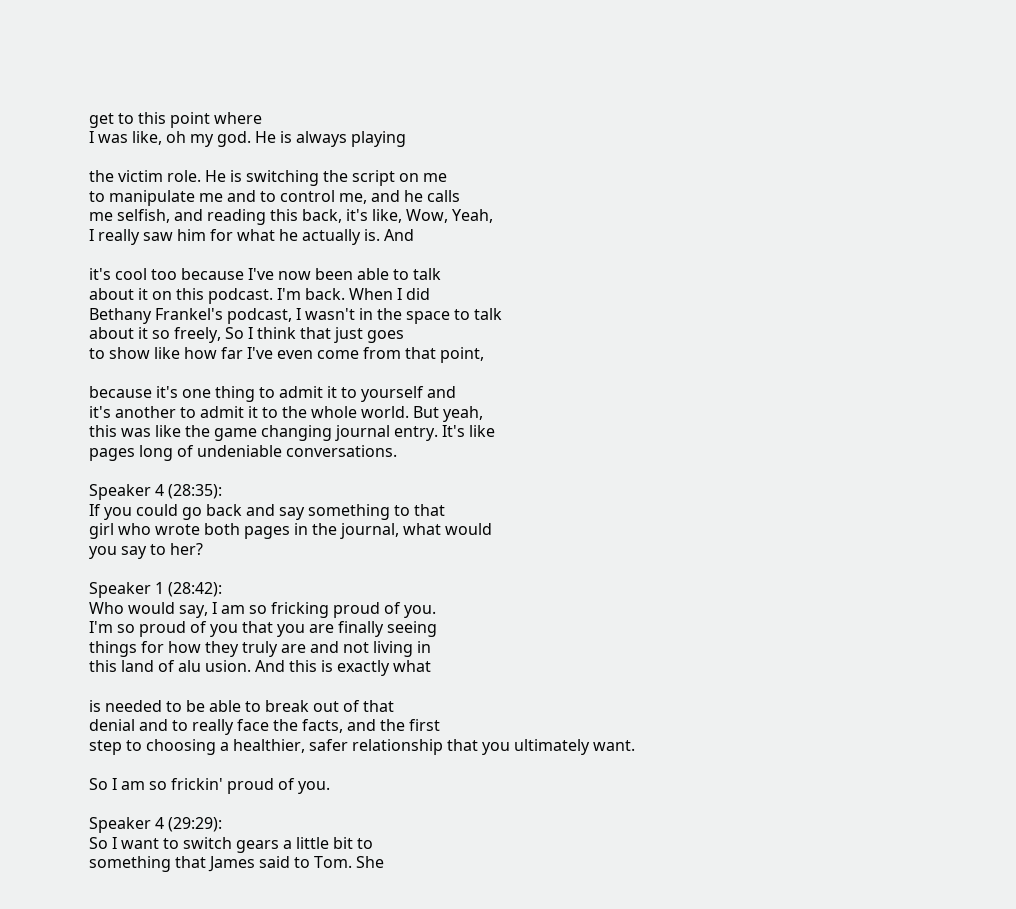get to this point where
I was like, oh my god. He is always playing

the victim role. He is switching the script on me
to manipulate me and to control me, and he calls
me selfish, and reading this back, it's like, Wow, Yeah,
I really saw him for what he actually is. And

it's cool too because I've now been able to talk
about it on this podcast. I'm back. When I did
Bethany Frankel's podcast, I wasn't in the space to talk
about it so freely, So I think that just goes
to show like how far I've even come from that point,

because it's one thing to admit it to yourself and
it's another to admit it to the whole world. But yeah,
this was like the game changing journal entry. It's like
pages long of undeniable conversations.

Speaker 4 (28:35):
If you could go back and say something to that
girl who wrote both pages in the journal, what would
you say to her?

Speaker 1 (28:42):
Who would say, I am so fricking proud of you.
I'm so proud of you that you are finally seeing
things for how they truly are and not living in
this land of alu usion. And this is exactly what

is needed to be able to break out of that
denial and to really face the facts, and the first
step to choosing a healthier, safer relationship that you ultimately want.

So I am so frickin' proud of you.

Speaker 4 (29:29):
So I want to switch gears a little bit to
something that James said to Tom. She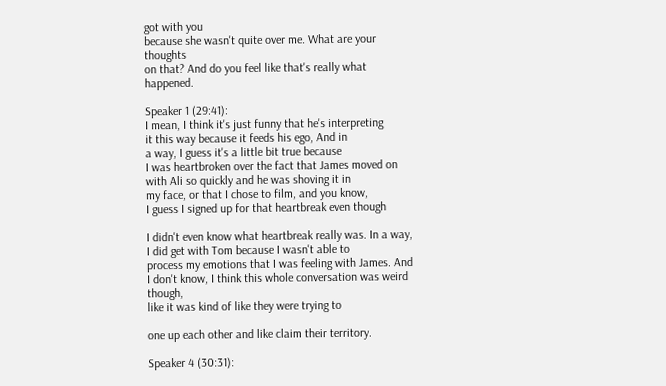got with you
because she wasn't quite over me. What are your thoughts
on that? And do you feel like that's really what happened.

Speaker 1 (29:41):
I mean, I think it's just funny that he's interpreting
it this way because it feeds his ego, And in
a way, I guess it's a little bit true because
I was heartbroken over the fact that James moved on
with Ali so quickly and he was shoving it in
my face, or that I chose to film, and you know,
I guess I signed up for that heartbreak even though

I didn't even know what heartbreak really was. In a way,
I did get with Tom because I wasn't able to
process my emotions that I was feeling with James. And
I don't know, I think this whole conversation was weird though,
like it was kind of like they were trying to

one up each other and like claim their territory.

Speaker 4 (30:31):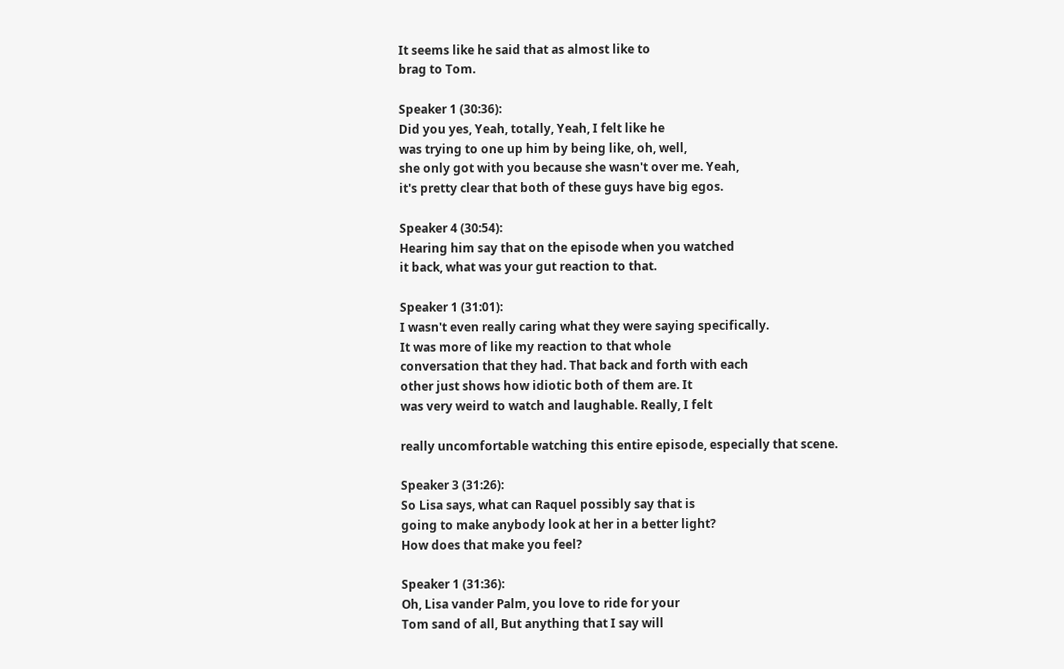It seems like he said that as almost like to
brag to Tom.

Speaker 1 (30:36):
Did you yes, Yeah, totally, Yeah, I felt like he
was trying to one up him by being like, oh, well,
she only got with you because she wasn't over me. Yeah,
it's pretty clear that both of these guys have big egos.

Speaker 4 (30:54):
Hearing him say that on the episode when you watched
it back, what was your gut reaction to that.

Speaker 1 (31:01):
I wasn't even really caring what they were saying specifically.
It was more of like my reaction to that whole
conversation that they had. That back and forth with each
other just shows how idiotic both of them are. It
was very weird to watch and laughable. Really, I felt

really uncomfortable watching this entire episode, especially that scene.

Speaker 3 (31:26):
So Lisa says, what can Raquel possibly say that is
going to make anybody look at her in a better light?
How does that make you feel?

Speaker 1 (31:36):
Oh, Lisa vander Palm, you love to ride for your
Tom sand of all, But anything that I say will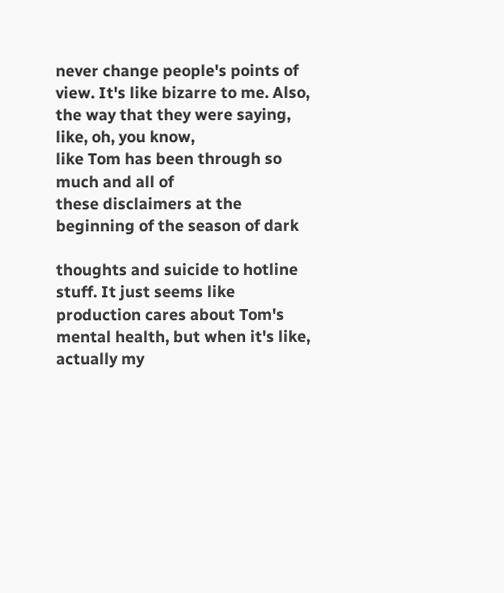never change people's points of view. It's like bizarre to me. Also,
the way that they were saying, like, oh, you know,
like Tom has been through so much and all of
these disclaimers at the beginning of the season of dark

thoughts and suicide to hotline stuff. It just seems like
production cares about Tom's mental health, but when it's like,
actually my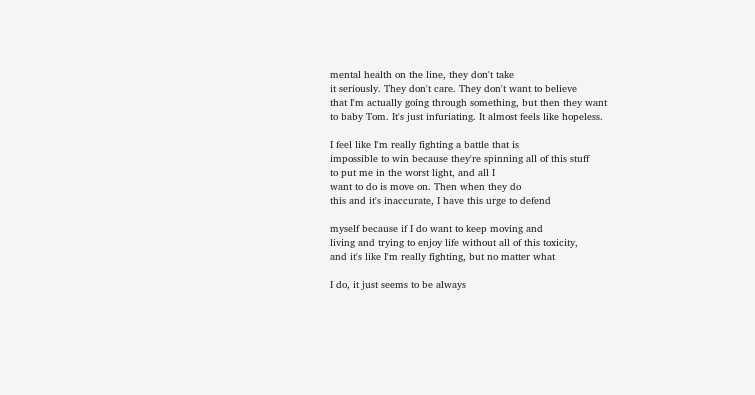mental health on the line, they don't take
it seriously. They don't care. They don't want to believe
that I'm actually going through something, but then they want
to baby Tom. It's just infuriating. It almost feels like hopeless.

I feel like I'm really fighting a battle that is
impossible to win because they're spinning all of this stuff
to put me in the worst light, and all I
want to do is move on. Then when they do
this and it's inaccurate, I have this urge to defend

myself because if I do want to keep moving and
living and trying to enjoy life without all of this toxicity,
and it's like I'm really fighting, but no matter what

I do, it just seems to be always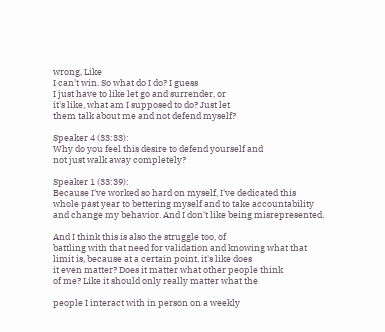wrong, Like
I can't win. So what do I do? I guess
I just have to like let go and surrender, or
it's like, what am I supposed to do? Just let
them talk about me and not defend myself?

Speaker 4 (33:33):
Why do you feel this desire to defend yourself and
not just walk away completely?

Speaker 1 (33:39):
Because I've worked so hard on myself, I've dedicated this
whole past year to bettering myself and to take accountability
and change my behavior. And I don't like being misrepresented.

And I think this is also the struggle too, of
battling with that need for validation and knowing what that
limit is, because at a certain point, it's like does
it even matter? Does it matter what other people think
of me? Like it should only really matter what the

people I interact with in person on a weekly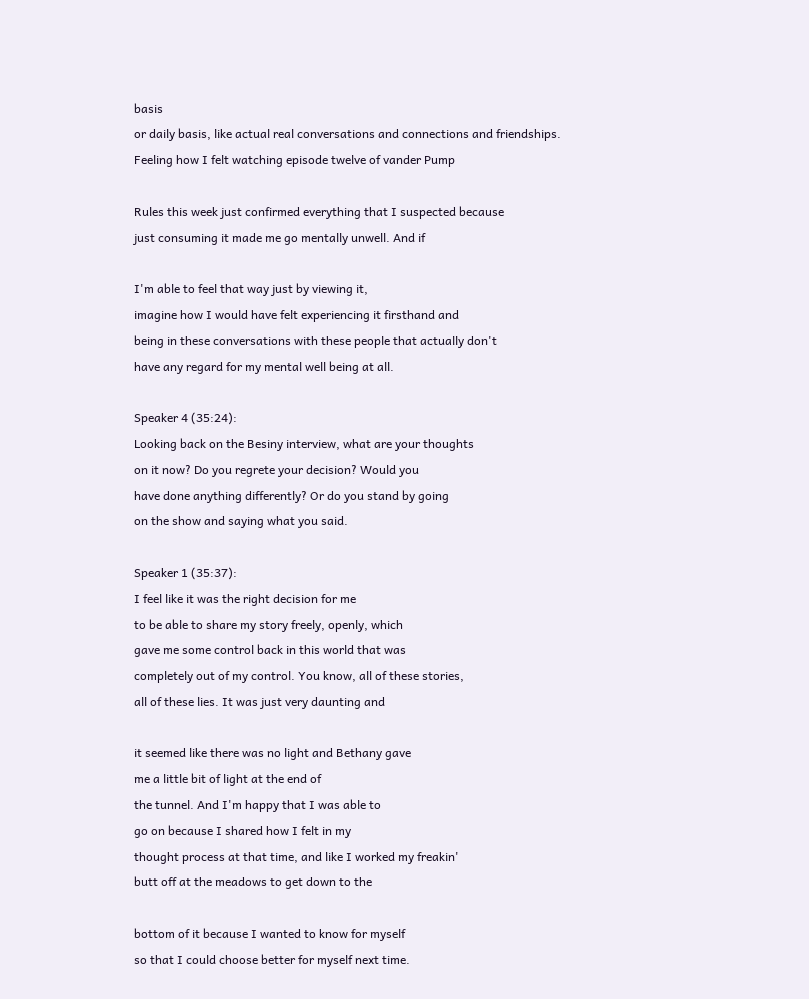basis
or daily basis, like actual real conversations and connections and friendships.
Feeling how I felt watching episode twelve of vander Pump

Rules this week just confirmed everything that I suspected because
just consuming it made me go mentally unwell. And if

I'm able to feel that way just by viewing it,
imagine how I would have felt experiencing it firsthand and
being in these conversations with these people that actually don't
have any regard for my mental well being at all.

Speaker 4 (35:24):
Looking back on the Besiny interview, what are your thoughts
on it now? Do you regrete your decision? Would you
have done anything differently? Or do you stand by going
on the show and saying what you said.

Speaker 1 (35:37):
I feel like it was the right decision for me
to be able to share my story freely, openly, which
gave me some control back in this world that was
completely out of my control. You know, all of these stories,
all of these lies. It was just very daunting and

it seemed like there was no light and Bethany gave
me a little bit of light at the end of
the tunnel. And I'm happy that I was able to
go on because I shared how I felt in my
thought process at that time, and like I worked my freakin'
butt off at the meadows to get down to the

bottom of it because I wanted to know for myself
so that I could choose better for myself next time.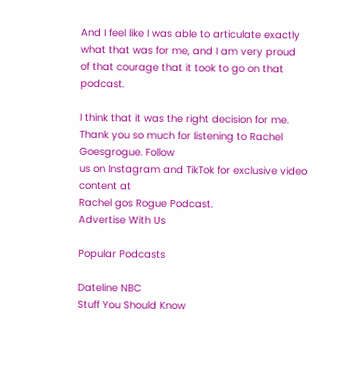And I feel like I was able to articulate exactly
what that was for me, and I am very proud
of that courage that it took to go on that podcast.

I think that it was the right decision for me.
Thank you so much for listening to Rachel Goesgrogue. Follow
us on Instagram and TikTok for exclusive video content at
Rachel gos Rogue Podcast.
Advertise With Us

Popular Podcasts

Dateline NBC
Stuff You Should Know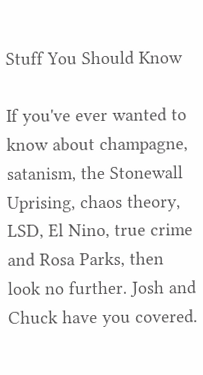Stuff You Should Know

If you've ever wanted to know about champagne, satanism, the Stonewall Uprising, chaos theory, LSD, El Nino, true crime and Rosa Parks, then look no further. Josh and Chuck have you covered.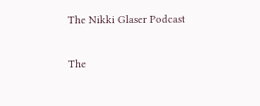The Nikki Glaser Podcast

The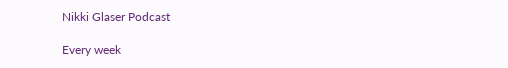Nikki Glaser Podcast

Every week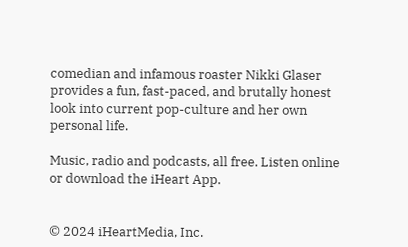comedian and infamous roaster Nikki Glaser provides a fun, fast-paced, and brutally honest look into current pop-culture and her own personal life.

Music, radio and podcasts, all free. Listen online or download the iHeart App.


© 2024 iHeartMedia, Inc.